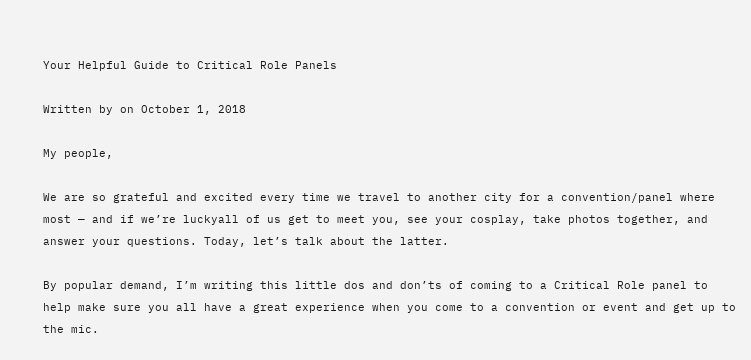Your Helpful Guide to Critical Role Panels

Written by on October 1, 2018

My people,

We are so grateful and excited every time we travel to another city for a convention/panel where most — and if we’re luckyall of us get to meet you, see your cosplay, take photos together, and answer your questions. Today, let’s talk about the latter.

By popular demand, I’m writing this little dos and don’ts of coming to a Critical Role panel to help make sure you all have a great experience when you come to a convention or event and get up to the mic.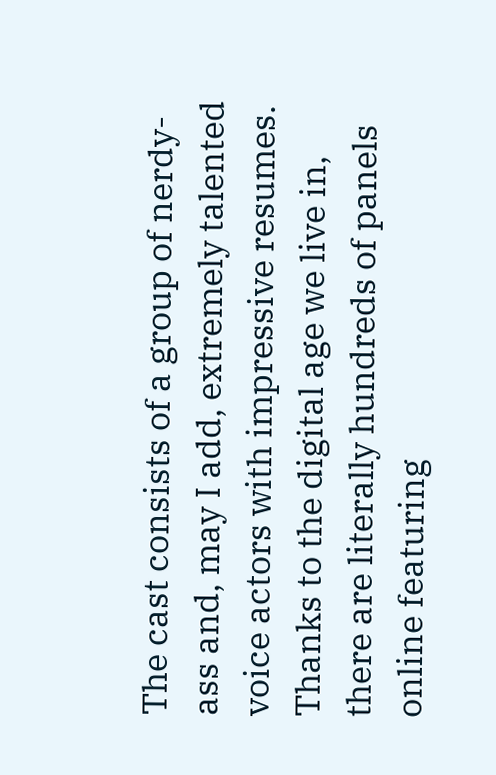The cast consists of a group of nerdy-ass and, may I add, extremely talented voice actors with impressive resumes. Thanks to the digital age we live in, there are literally hundreds of panels online featuring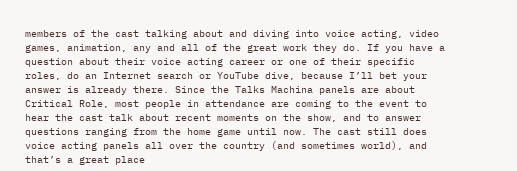members of the cast talking about and diving into voice acting, video games, animation, any and all of the great work they do. If you have a question about their voice acting career or one of their specific roles, do an Internet search or YouTube dive, because I’ll bet your answer is already there. Since the Talks Machina panels are about Critical Role, most people in attendance are coming to the event to hear the cast talk about recent moments on the show, and to answer questions ranging from the home game until now. The cast still does voice acting panels all over the country (and sometimes world), and that’s a great place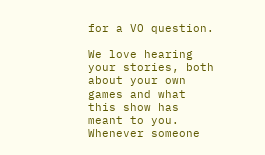for a VO question.

We love hearing your stories, both about your own games and what this show has meant to you. Whenever someone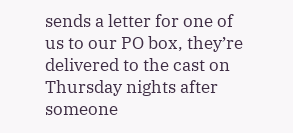sends a letter for one of us to our PO box, they’re delivered to the cast on Thursday nights after someone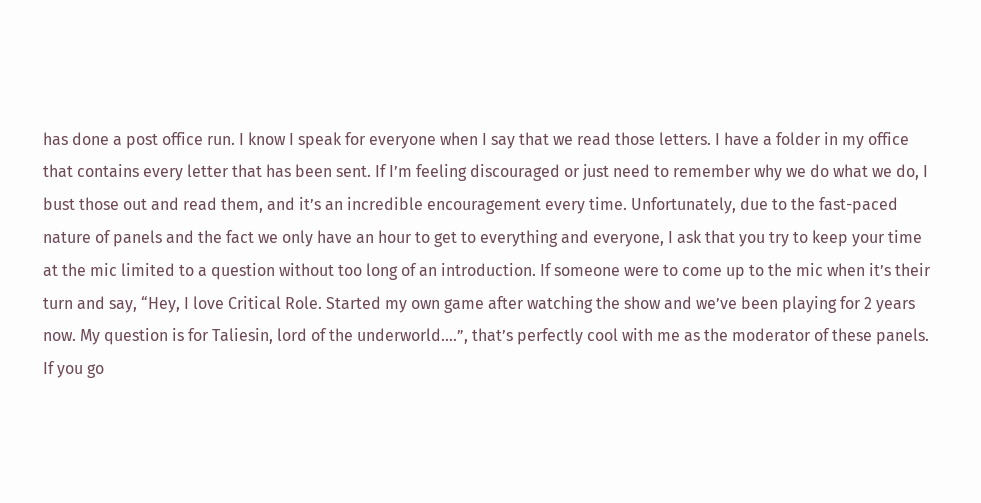has done a post office run. I know I speak for everyone when I say that we read those letters. I have a folder in my office that contains every letter that has been sent. If I’m feeling discouraged or just need to remember why we do what we do, I bust those out and read them, and it’s an incredible encouragement every time. Unfortunately, due to the fast-paced nature of panels and the fact we only have an hour to get to everything and everyone, I ask that you try to keep your time at the mic limited to a question without too long of an introduction. If someone were to come up to the mic when it’s their turn and say, “Hey, I love Critical Role. Started my own game after watching the show and we’ve been playing for 2 years now. My question is for Taliesin, lord of the underworld….”, that’s perfectly cool with me as the moderator of these panels. If you go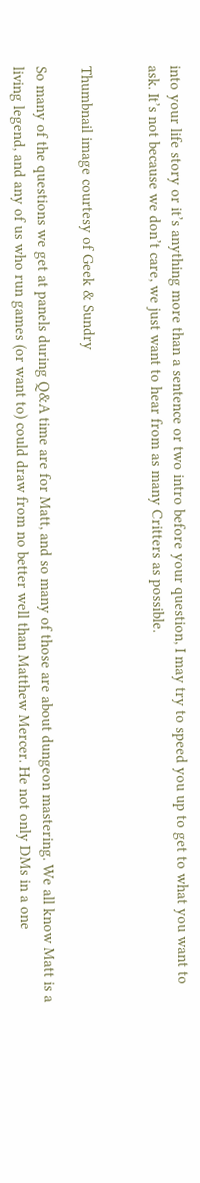into your life story or it’s anything more than a sentence or two intro before your question, I may try to speed you up to get to what you want to ask. It’s not because we don’t care, we just want to hear from as many Critters as possible.


Thumbnail image courtesy of Geek & Sundry

So many of the questions we get at panels during Q&A time are for Matt, and so many of those are about dungeon mastering. We all know Matt is a living legend, and any of us who run games (or want to) could draw from no better well than Matthew Mercer. He not only DMs in a one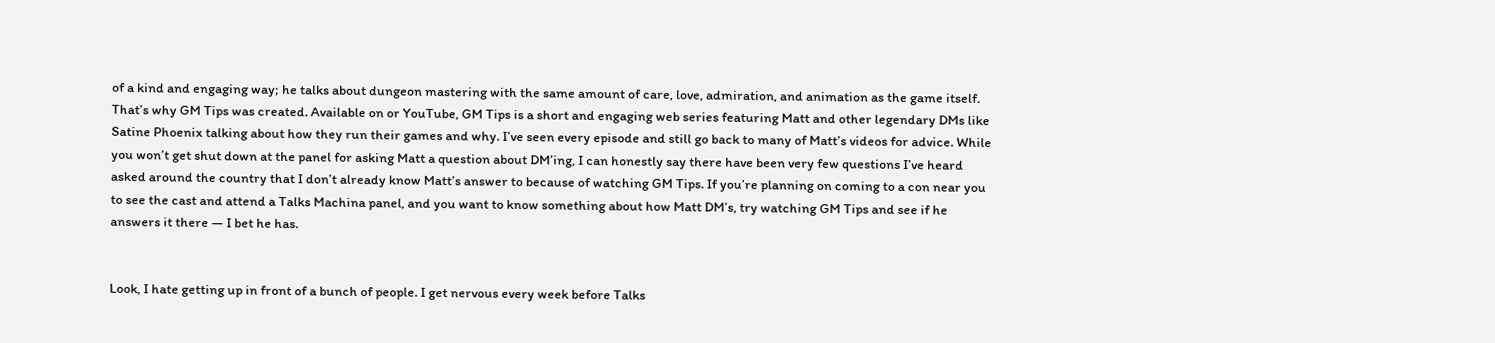of a kind and engaging way; he talks about dungeon mastering with the same amount of care, love, admiration, and animation as the game itself. That’s why GM Tips was created. Available on or YouTube, GM Tips is a short and engaging web series featuring Matt and other legendary DMs like Satine Phoenix talking about how they run their games and why. I’ve seen every episode and still go back to many of Matt’s videos for advice. While you won’t get shut down at the panel for asking Matt a question about DM’ing, I can honestly say there have been very few questions I’ve heard asked around the country that I don’t already know Matt’s answer to because of watching GM Tips. If you’re planning on coming to a con near you to see the cast and attend a Talks Machina panel, and you want to know something about how Matt DM’s, try watching GM Tips and see if he answers it there — I bet he has.


Look, I hate getting up in front of a bunch of people. I get nervous every week before Talks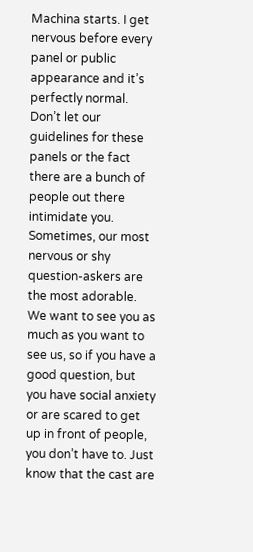Machina starts. I get nervous before every panel or public appearance and it’s perfectly normal. Don’t let our guidelines for these panels or the fact there are a bunch of people out there intimidate you. Sometimes, our most nervous or shy question-askers are the most adorable. We want to see you as much as you want to see us, so if you have a good question, but you have social anxiety or are scared to get up in front of people, you don’t have to. Just know that the cast are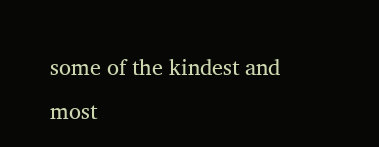some of the kindest and most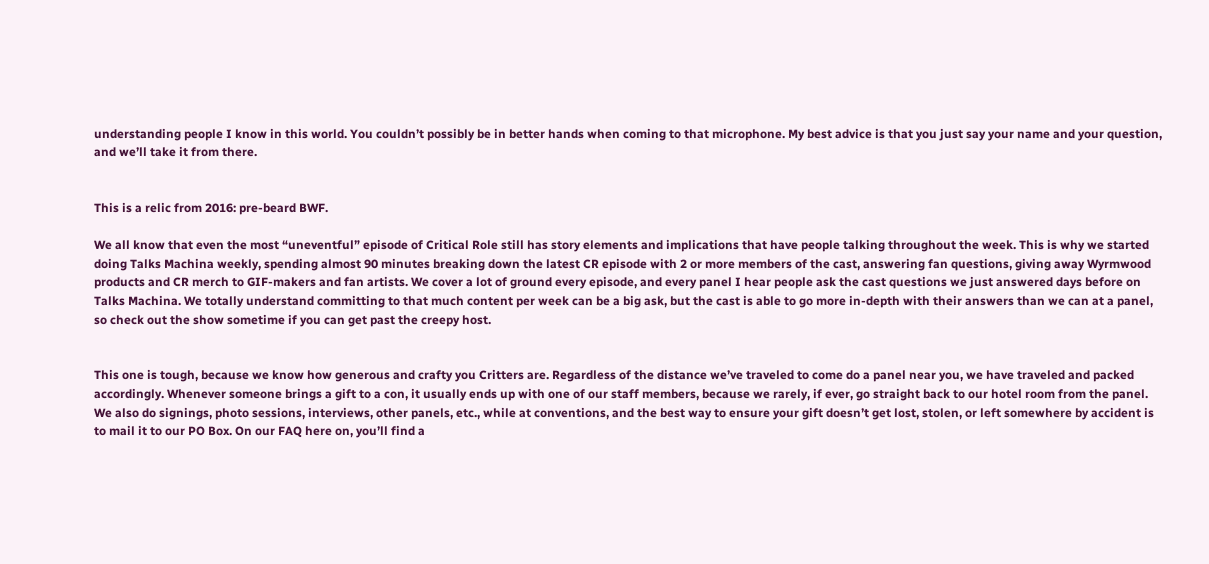understanding people I know in this world. You couldn’t possibly be in better hands when coming to that microphone. My best advice is that you just say your name and your question, and we’ll take it from there.


This is a relic from 2016: pre-beard BWF.

We all know that even the most “uneventful” episode of Critical Role still has story elements and implications that have people talking throughout the week. This is why we started doing Talks Machina weekly, spending almost 90 minutes breaking down the latest CR episode with 2 or more members of the cast, answering fan questions, giving away Wyrmwood products and CR merch to GIF-makers and fan artists. We cover a lot of ground every episode, and every panel I hear people ask the cast questions we just answered days before on Talks Machina. We totally understand committing to that much content per week can be a big ask, but the cast is able to go more in-depth with their answers than we can at a panel, so check out the show sometime if you can get past the creepy host.


This one is tough, because we know how generous and crafty you Critters are. Regardless of the distance we’ve traveled to come do a panel near you, we have traveled and packed accordingly. Whenever someone brings a gift to a con, it usually ends up with one of our staff members, because we rarely, if ever, go straight back to our hotel room from the panel. We also do signings, photo sessions, interviews, other panels, etc., while at conventions, and the best way to ensure your gift doesn’t get lost, stolen, or left somewhere by accident is to mail it to our PO Box. On our FAQ here on, you’ll find a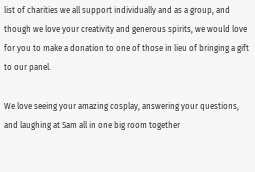list of charities we all support individually and as a group, and though we love your creativity and generous spirits, we would love for you to make a donation to one of those in lieu of bringing a gift to our panel.

We love seeing your amazing cosplay, answering your questions, and laughing at Sam all in one big room together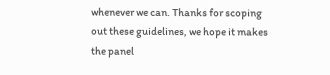whenever we can. Thanks for scoping out these guidelines, we hope it makes the panel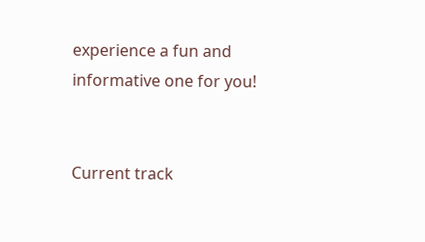experience a fun and informative one for you!


Current track